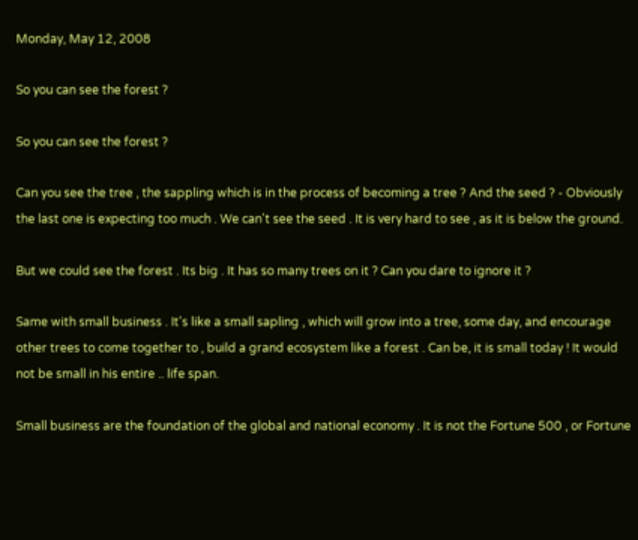Monday, May 12, 2008

So you can see the forest ?

So you can see the forest ?

Can you see the tree , the sappling which is in the process of becoming a tree ? And the seed ? - Obviously the last one is expecting too much . We can't see the seed . It is very hard to see , as it is below the ground.

But we could see the forest . Its big . It has so many trees on it ? Can you dare to ignore it ?

Same with small business . It's like a small sapling , which will grow into a tree, some day, and encourage other trees to come together to , build a grand ecosystem like a forest . Can be, it is small today ! It would not be small in his entire .. life span.

Small business are the foundation of the global and national economy . It is not the Fortune 500 , or Fortune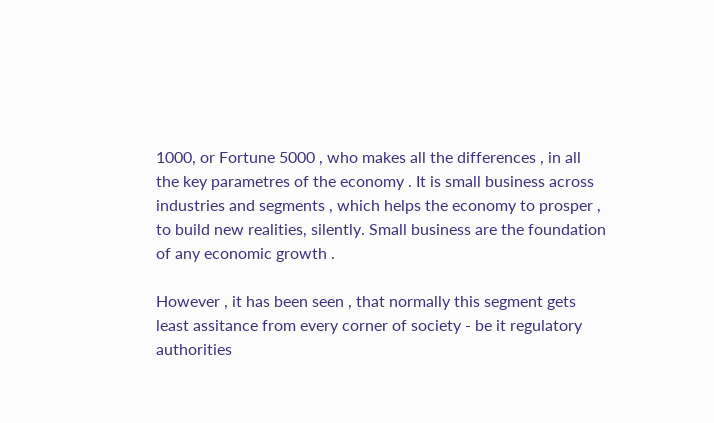1000, or Fortune 5000 , who makes all the differences , in all the key parametres of the economy . It is small business across industries and segments , which helps the economy to prosper , to build new realities, silently. Small business are the foundation of any economic growth .

However , it has been seen , that normally this segment gets least assitance from every corner of society - be it regulatory authorities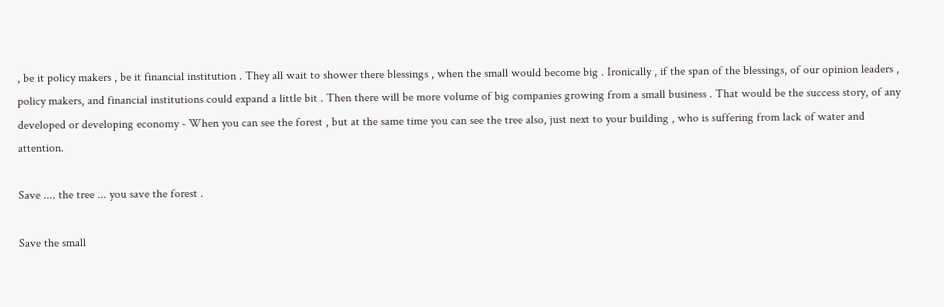, be it policy makers , be it financial institution . They all wait to shower there blessings , when the small would become big . Ironically , if the span of the blessings, of our opinion leaders , policy makers, and financial institutions could expand a little bit . Then there will be more volume of big companies growing from a small business . That would be the success story, of any developed or developing economy - When you can see the forest , but at the same time you can see the tree also, just next to your building , who is suffering from lack of water and attention.

Save .... the tree ... you save the forest .

Save the small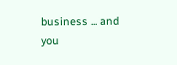business ... and you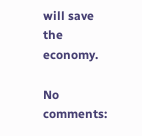will save the economy.

No comments: